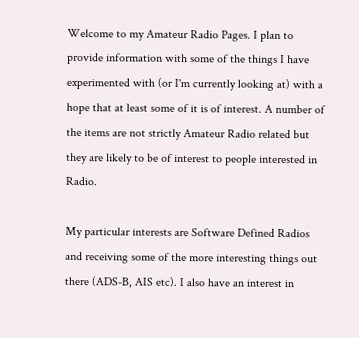Welcome to my Amateur Radio Pages. I plan to provide information with some of the things I have experimented with (or I'm currently looking at) with a hope that at least some of it is of interest. A number of the items are not strictly Amateur Radio related but they are likely to be of interest to people interested in Radio.

My particular interests are Software Defined Radios and receiving some of the more interesting things out there (ADS-B, AIS etc). I also have an interest in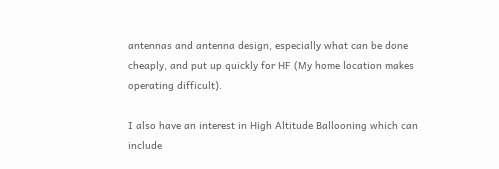antennas and antenna design, especially what can be done cheaply, and put up quickly for HF (My home location makes operating difficult).

I also have an interest in High Altitude Ballooning which can include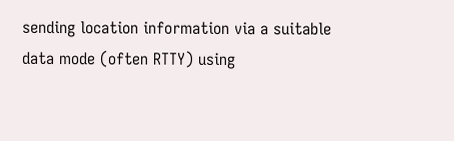sending location information via a suitable data mode (often RTTY) using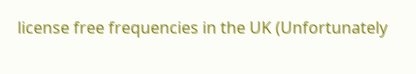license free frequencies in the UK (Unfortunately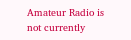Amateur Radio is not currently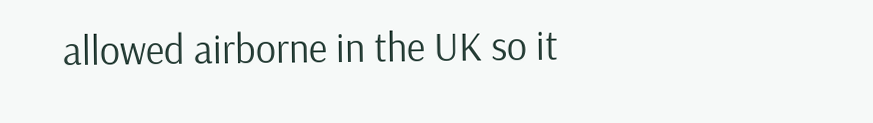allowed airborne in the UK so it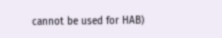cannot be used for HAB)